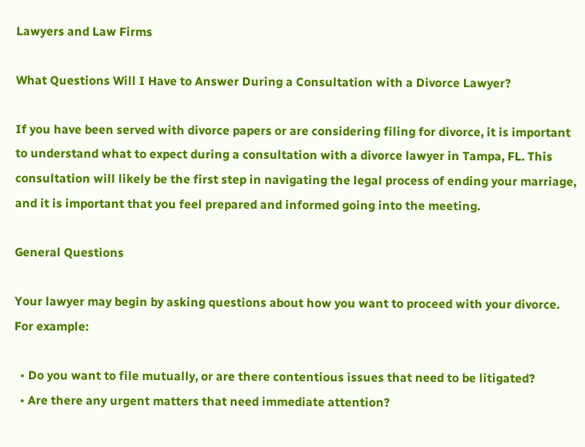Lawyers and Law Firms

What Questions Will I Have to Answer During a Consultation with a Divorce Lawyer?

If you have been served with divorce papers or are considering filing for divorce, it is important to understand what to expect during a consultation with a divorce lawyer in Tampa, FL. This consultation will likely be the first step in navigating the legal process of ending your marriage, and it is important that you feel prepared and informed going into the meeting.

General Questions

Your lawyer may begin by asking questions about how you want to proceed with your divorce. For example:

  • Do you want to file mutually, or are there contentious issues that need to be litigated?
  • Are there any urgent matters that need immediate attention?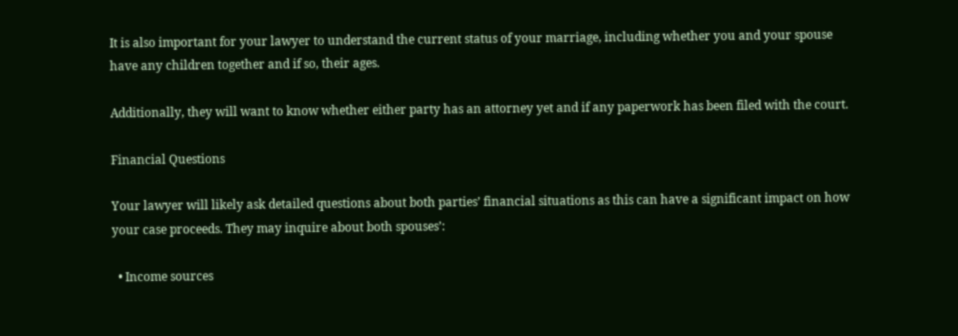It is also important for your lawyer to understand the current status of your marriage, including whether you and your spouse have any children together and if so, their ages.

Additionally, they will want to know whether either party has an attorney yet and if any paperwork has been filed with the court.

Financial Questions

Your lawyer will likely ask detailed questions about both parties’ financial situations as this can have a significant impact on how your case proceeds. They may inquire about both spouses’:

  • Income sources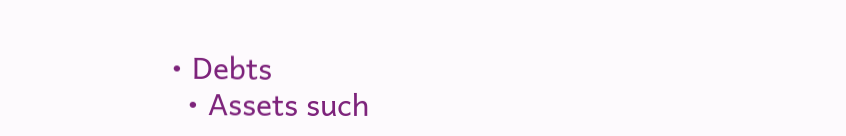• Debts
  • Assets such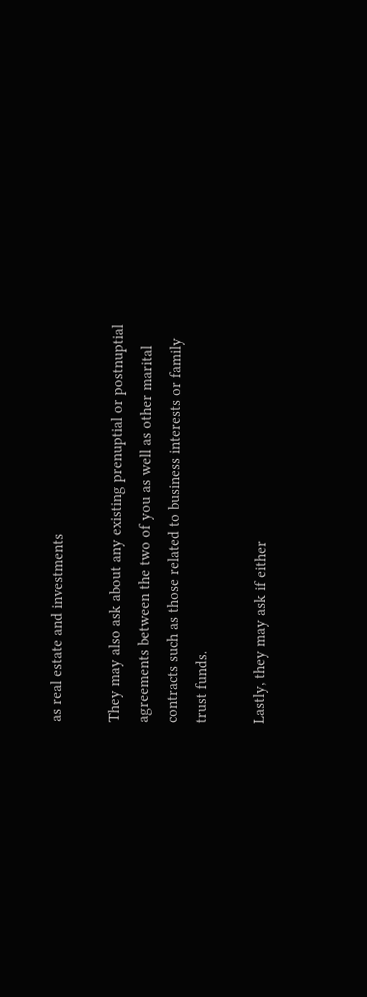as real estate and investments

They may also ask about any existing prenuptial or postnuptial agreements between the two of you as well as other marital contracts such as those related to business interests or family trust funds.

Lastly, they may ask if either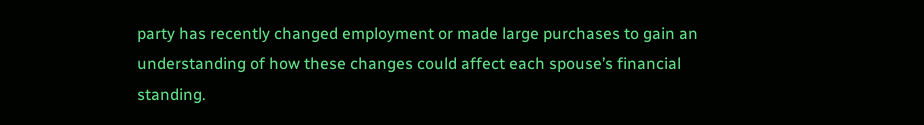party has recently changed employment or made large purchases to gain an understanding of how these changes could affect each spouse’s financial standing.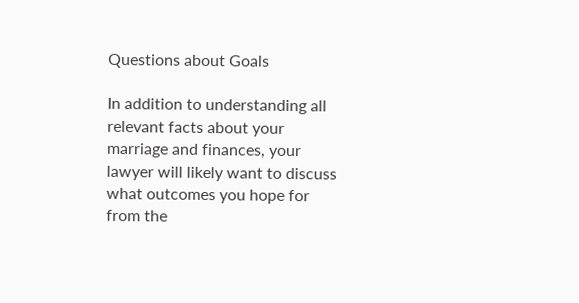Questions about Goals

In addition to understanding all relevant facts about your marriage and finances, your lawyer will likely want to discuss what outcomes you hope for from the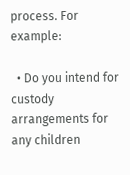process. For example:

  • Do you intend for custody arrangements for any children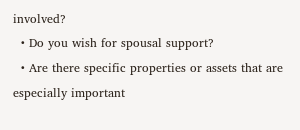involved?
  • Do you wish for spousal support?
  • Are there specific properties or assets that are especially important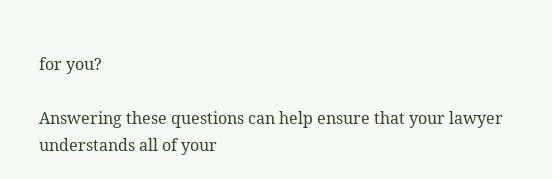for you?

Answering these questions can help ensure that your lawyer understands all of your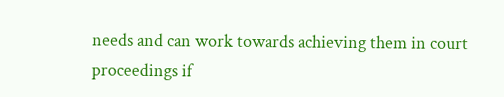needs and can work towards achieving them in court proceedings if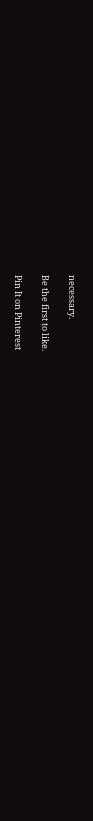necessary.

Be the first to like.

Pin It on Pinterest